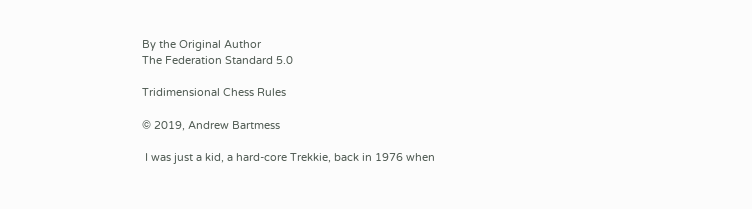By the Original Author
The Federation Standard 5.0

Tridimensional Chess Rules

© 2019, Andrew Bartmess

 I was just a kid, a hard-core Trekkie, back in 1976 when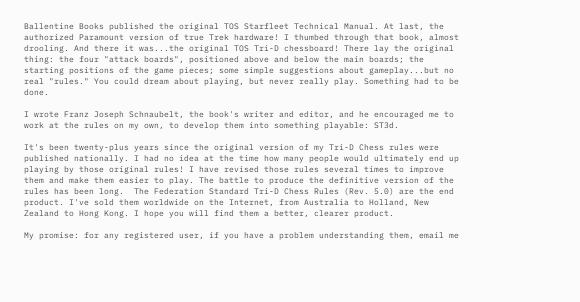Ballentine Books published the original TOS Starfleet Technical Manual. At last, the authorized Paramount version of true Trek hardware! I thumbed through that book, almost drooling. And there it was...the original TOS Tri-D chessboard! There lay the original thing: the four "attack boards", positioned above and below the main boards; the starting positions of the game pieces; some simple suggestions about gameplay...but no real "rules." You could dream about playing, but never really play. Something had to be done.

I wrote Franz Joseph Schnaubelt, the book's writer and editor, and he encouraged me to work at the rules on my own, to develop them into something playable: ST3d.

It's been twenty-plus years since the original version of my Tri-D Chess rules were published nationally. I had no idea at the time how many people would ultimately end up playing by those original rules! I have revised those rules several times to improve them and make them easier to play. The battle to produce the definitive version of the rules has been long.  The Federation Standard Tri-D Chess Rules (Rev. 5.0) are the end product. I've sold them worldwide on the Internet, from Australia to Holland, New Zealand to Hong Kong. I hope you will find them a better, clearer product.

My promise: for any registered user, if you have a problem understanding them, email me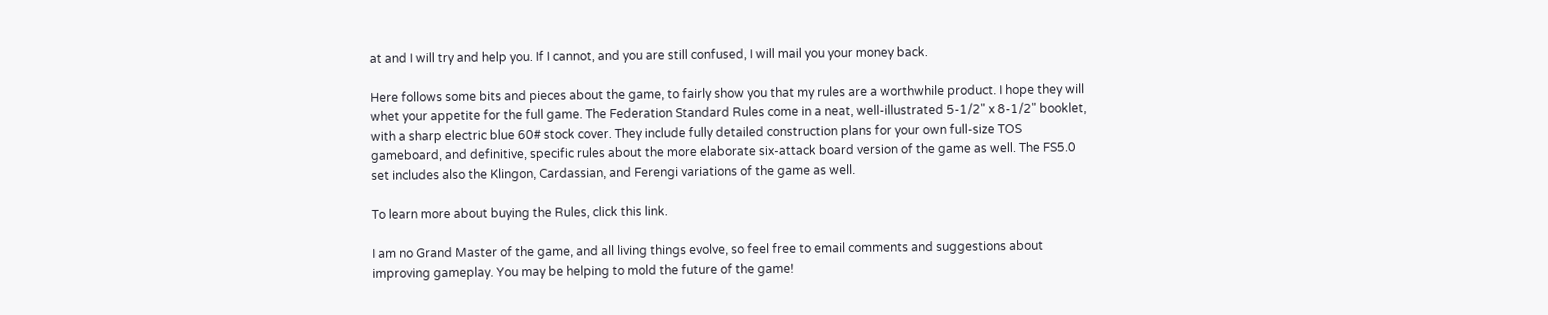at and I will try and help you. If I cannot, and you are still confused, I will mail you your money back.

Here follows some bits and pieces about the game, to fairly show you that my rules are a worthwhile product. I hope they will whet your appetite for the full game. The Federation Standard Rules come in a neat, well-illustrated 5-1/2" x 8-1/2" booklet, with a sharp electric blue 60# stock cover. They include fully detailed construction plans for your own full-size TOS gameboard, and definitive, specific rules about the more elaborate six-attack board version of the game as well. The FS5.0 set includes also the Klingon, Cardassian, and Ferengi variations of the game as well.

To learn more about buying the Rules, click this link.

I am no Grand Master of the game, and all living things evolve, so feel free to email comments and suggestions about improving gameplay. You may be helping to mold the future of the game!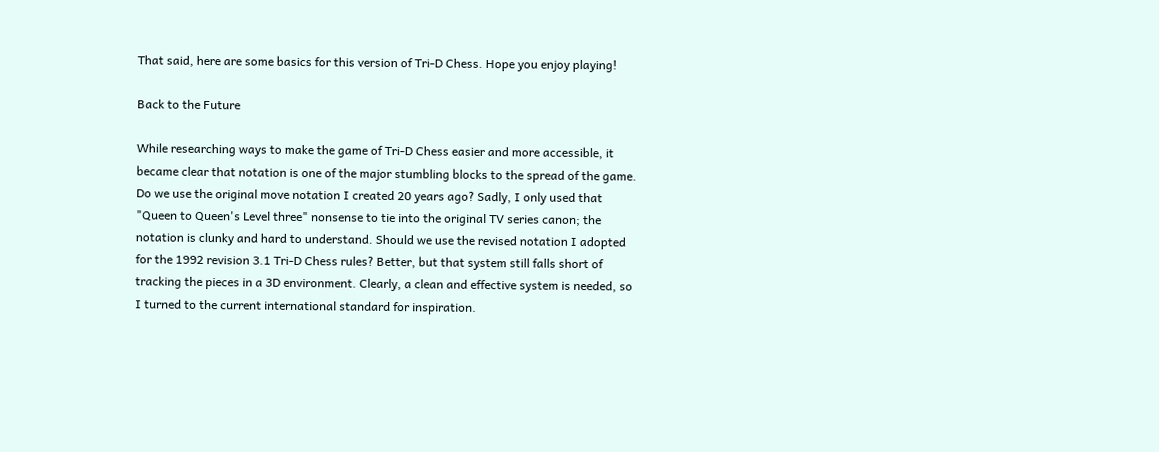That said, here are some basics for this version of Tri-D Chess. Hope you enjoy playing!

Back to the Future

While researching ways to make the game of Tri-D Chess easier and more accessible, it became clear that notation is one of the major stumbling blocks to the spread of the game. Do we use the original move notation I created 20 years ago? Sadly, I only used that "Queen to Queen's Level three" nonsense to tie into the original TV series canon; the notation is clunky and hard to understand. Should we use the revised notation I adopted for the 1992 revision 3.1 Tri-D Chess rules? Better, but that system still falls short of tracking the pieces in a 3D environment. Clearly, a clean and effective system is needed, so I turned to the current international standard for inspiration.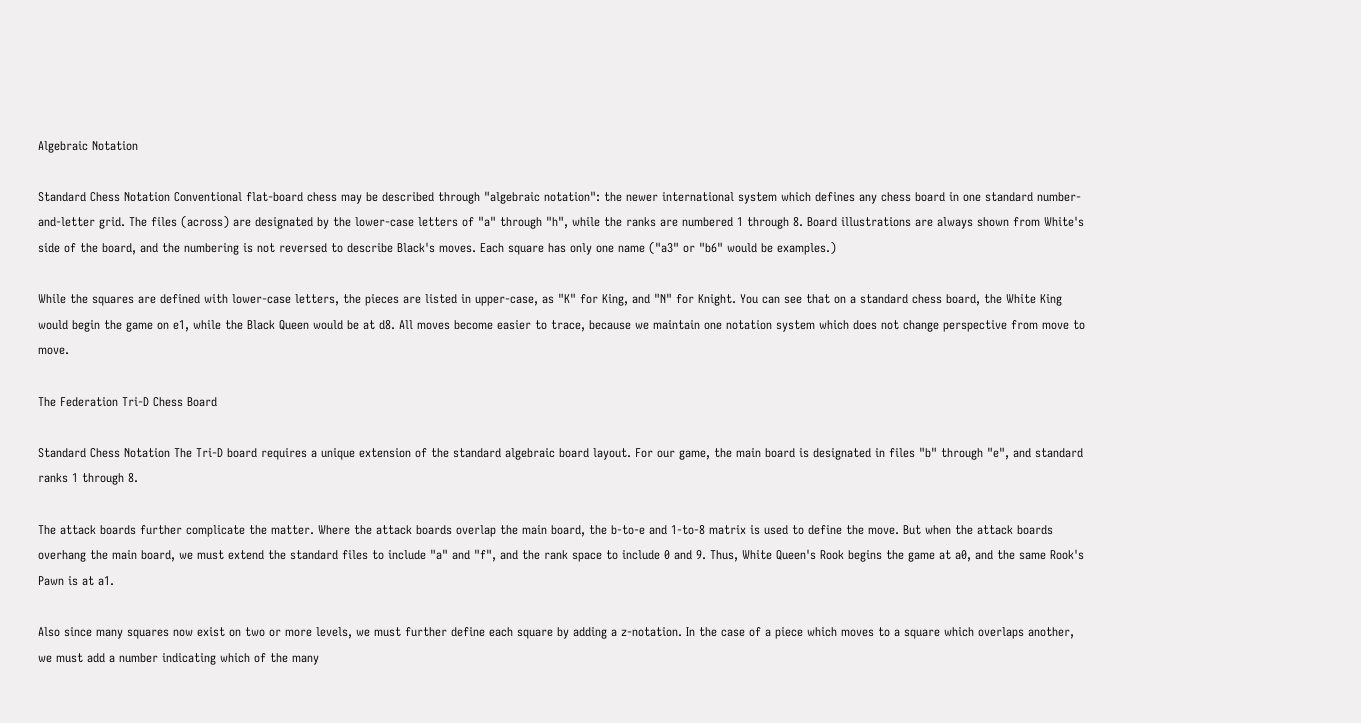Algebraic Notation

Standard Chess Notation Conventional flat-board chess may be described through "algebraic notation": the newer international system which defines any chess board in one standard number-and-letter grid. The files (across) are designated by the lower-case letters of "a" through "h", while the ranks are numbered 1 through 8. Board illustrations are always shown from White's side of the board, and the numbering is not reversed to describe Black's moves. Each square has only one name ("a3" or "b6" would be examples.)

While the squares are defined with lower-case letters, the pieces are listed in upper-case, as "K" for King, and "N" for Knight. You can see that on a standard chess board, the White King would begin the game on e1, while the Black Queen would be at d8. All moves become easier to trace, because we maintain one notation system which does not change perspective from move to move.

The Federation Tri-D Chess Board

Standard Chess Notation The Tri-D board requires a unique extension of the standard algebraic board layout. For our game, the main board is designated in files "b" through "e", and standard ranks 1 through 8.

The attack boards further complicate the matter. Where the attack boards overlap the main board, the b-to-e and 1-to-8 matrix is used to define the move. But when the attack boards overhang the main board, we must extend the standard files to include "a" and "f", and the rank space to include 0 and 9. Thus, White Queen's Rook begins the game at a0, and the same Rook's Pawn is at a1.

Also since many squares now exist on two or more levels, we must further define each square by adding a z-notation. In the case of a piece which moves to a square which overlaps another, we must add a number indicating which of the many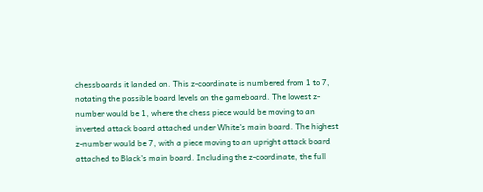chessboards it landed on. This z-coordinate is numbered from 1 to 7, notating the possible board levels on the gameboard. The lowest z-number would be 1, where the chess piece would be moving to an inverted attack board attached under White's main board. The highest z-number would be 7, with a piece moving to an upright attack board attached to Black's main board. Including the z-coordinate, the full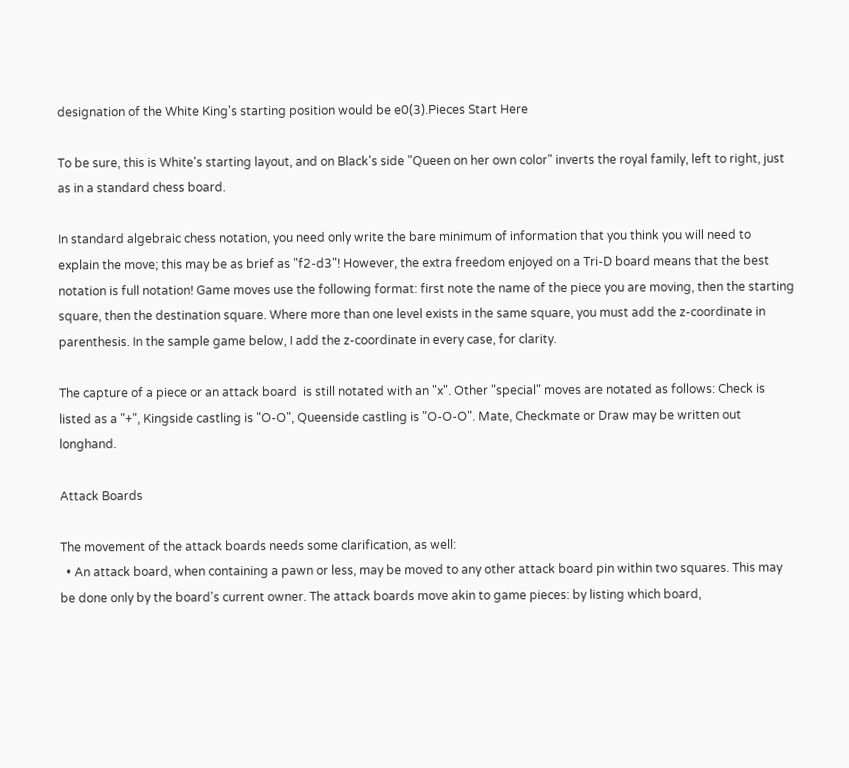designation of the White King's starting position would be e0(3).Pieces Start Here

To be sure, this is White's starting layout, and on Black's side "Queen on her own color" inverts the royal family, left to right, just as in a standard chess board.

In standard algebraic chess notation, you need only write the bare minimum of information that you think you will need to explain the move; this may be as brief as "f2-d3"! However, the extra freedom enjoyed on a Tri-D board means that the best notation is full notation! Game moves use the following format: first note the name of the piece you are moving, then the starting square, then the destination square. Where more than one level exists in the same square, you must add the z-coordinate in parenthesis. In the sample game below, I add the z-coordinate in every case, for clarity.

The capture of a piece or an attack board  is still notated with an "x". Other "special" moves are notated as follows: Check is listed as a "+", Kingside castling is "O-O", Queenside castling is "O-O-O". Mate, Checkmate or Draw may be written out longhand.

Attack Boards

The movement of the attack boards needs some clarification, as well:
  • An attack board, when containing a pawn or less, may be moved to any other attack board pin within two squares. This may be done only by the board's current owner. The attack boards move akin to game pieces: by listing which board,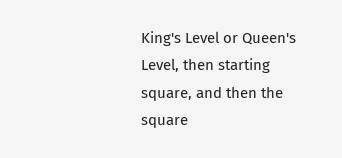King's Level or Queen's Level, then starting square, and then the square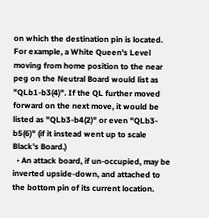on which the destination pin is located. For example, a White Queen's Level moving from home position to the near peg on the Neutral Board would list as "QLb1-b3(4)". If the QL further moved forward on the next move, it would be listed as "QLb3-b4(2)" or even "QLb3-b5(6)" (if it instead went up to scale Black's Board.)
  • An attack board, if un-occupied, may be inverted upside-down, and attached to the bottom pin of its current location.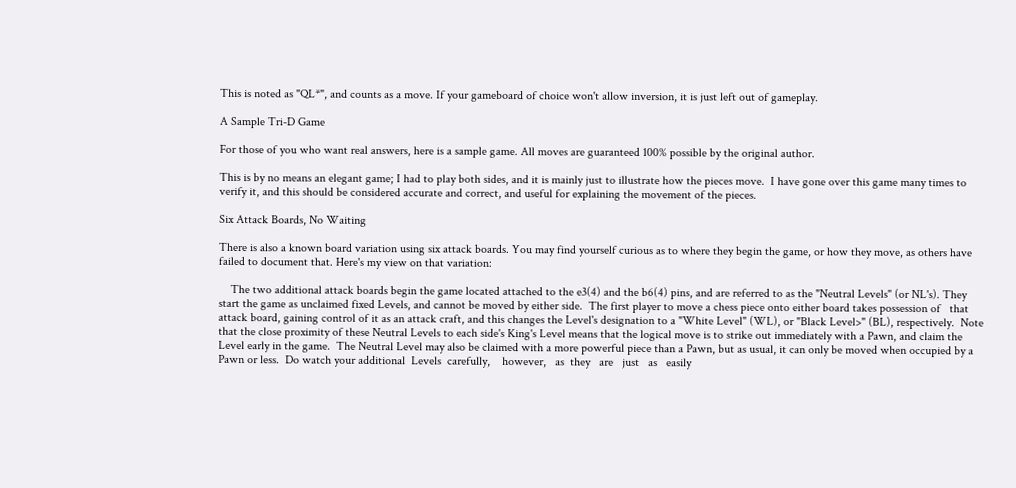This is noted as "QL*", and counts as a move. If your gameboard of choice won't allow inversion, it is just left out of gameplay.

A Sample Tri-D Game

For those of you who want real answers, here is a sample game. All moves are guaranteed 100% possible by the original author.

This is by no means an elegant game; I had to play both sides, and it is mainly just to illustrate how the pieces move.  I have gone over this game many times to verify it, and this should be considered accurate and correct, and useful for explaining the movement of the pieces.

Six Attack Boards, No Waiting

There is also a known board variation using six attack boards. You may find yourself curious as to where they begin the game, or how they move, as others have failed to document that. Here's my view on that variation:

    The two additional attack boards begin the game located attached to the e3(4) and the b6(4) pins, and are referred to as the "Neutral Levels" (or NL's). They start the game as unclaimed fixed Levels, and cannot be moved by either side.  The first player to move a chess piece onto either board takes possession of   that attack board, gaining control of it as an attack craft, and this changes the Level's designation to a "White Level" (WL), or "Black Level>" (BL), respectively.  Note that the close proximity of these Neutral Levels to each side's King's Level means that the logical move is to strike out immediately with a Pawn, and claim the Level early in the game.  The Neutral Level may also be claimed with a more powerful piece than a Pawn, but as usual, it can only be moved when occupied by a Pawn or less.  Do watch your additional  Levels  carefully,    however,   as  they   are   just   as   easily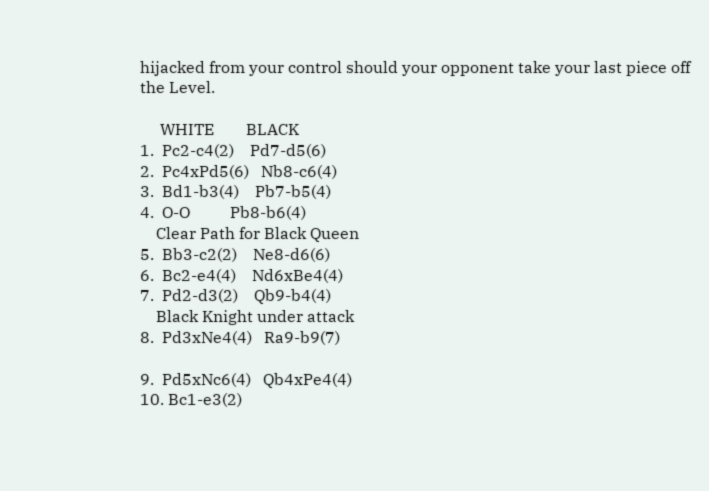hijacked from your control should your opponent take your last piece off the Level.

     WHITE        BLACK
1.  Pc2-c4(2)    Pd7-d5(6)
2.  Pc4xPd5(6)   Nb8-c6(4)
3.  Bd1-b3(4)    Pb7-b5(4)
4.  O-O          Pb8-b6(4)
    Clear Path for Black Queen
5.  Bb3-c2(2)    Ne8-d6(6)
6.  Bc2-e4(4)    Nd6xBe4(4)
7.  Pd2-d3(2)    Qb9-b4(4)
    Black Knight under attack
8.  Pd3xNe4(4)   Ra9-b9(7)

9.  Pd5xNc6(4)   Qb4xPe4(4)
10. Bc1-e3(2)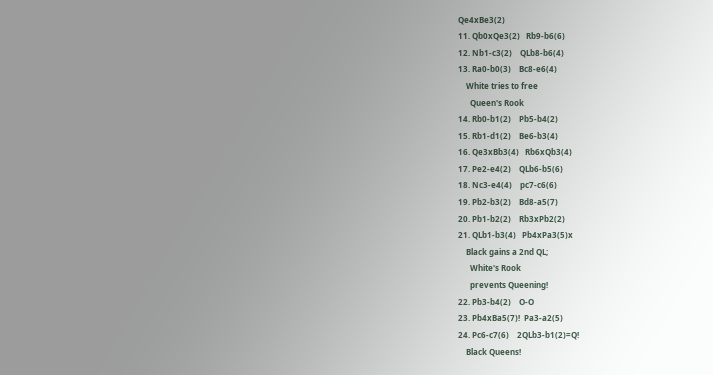Qe4xBe3(2)
11. Qb0xQe3(2)   Rb9-b6(6)
12. Nb1-c3(2)    QLb8-b6(4)
13. Ra0-b0(3)    Bc8-e6(4)
    White tries to free
      Queen's Rook
14. Rb0-b1(2)    Pb5-b4(2)
15. Rb1-d1(2)    Be6-b3(4)
16. Qe3xBb3(4)   Rb6xQb3(4)
17. Pe2-e4(2)    QLb6-b5(6)
18. Nc3-e4(4)    pc7-c6(6)
19. Pb2-b3(2)    Bd8-a5(7)
20. Pb1-b2(2)    Rb3xPb2(2)
21. QLb1-b3(4)   Pb4xPa3(5)x
    Black gains a 2nd QL;
      White's Rook
      prevents Queening!
22. Pb3-b4(2)    O-O
23. Pb4xBa5(7)!  Pa3-a2(5)
24. Pc6-c7(6)    2QLb3-b1(2)=Q!
    Black Queens!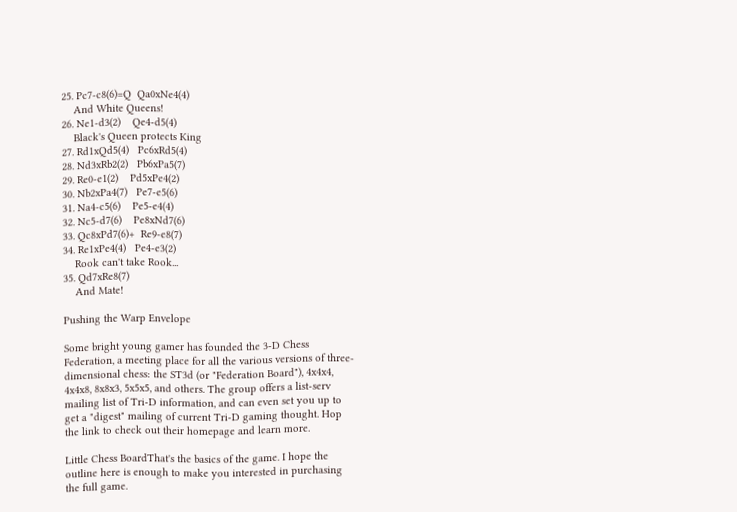25. Pc7-c8(6)=Q  Qa0xNe4(4)
    And White Queens!
26. Ne1-d3(2)    Qe4-d5(4)
    Black's Queen protects King
27. Rd1xQd5(4)   Pc6xRd5(4)
28. Nd3xRb2(2)   Pb6xPa5(7)
29. Re0-e1(2)    Pd5xPe4(2)
30. Nb2xPa4(7)   Pe7-e5(6)
31. Na4-c5(6)    Pe5-e4(4)
32. Nc5-d7(6)    Pe8xNd7(6)
33. Qc8xPd7(6)+  Re9-e8(7)
34. Re1xPe4(4)   Pe4-e3(2)
    Rook can't take Rook...
35. Qd7xRe8(7)
    And Mate!

Pushing the Warp Envelope

Some bright young gamer has founded the 3-D Chess Federation, a meeting place for all the various versions of three-dimensional chess: the ST3d (or "Federation Board"), 4x4x4, 4x4x8, 8x8x3, 5x5x5, and others. The group offers a list-serv mailing list of Tri-D information, and can even set you up to get a "digest" mailing of current Tri-D gaming thought. Hop the link to check out their homepage and learn more.

Little Chess BoardThat's the basics of the game. I hope the outline here is enough to make you interested in purchasing the full game.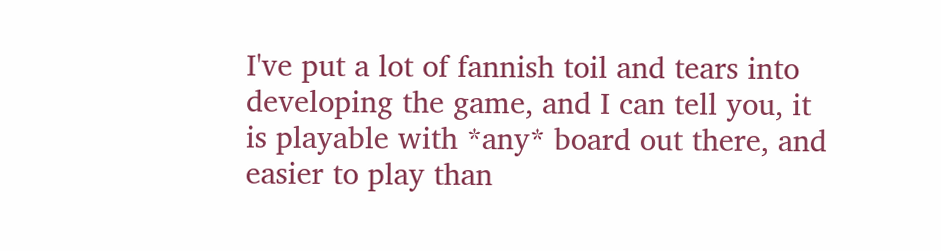I've put a lot of fannish toil and tears into developing the game, and I can tell you, it is playable with *any* board out there, and easier to play than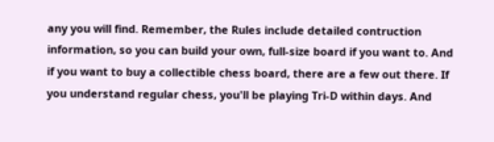any you will find. Remember, the Rules include detailed contruction information, so you can build your own, full-size board if you want to. And if you want to buy a collectible chess board, there are a few out there. If you understand regular chess, you'll be playing Tri-D within days. And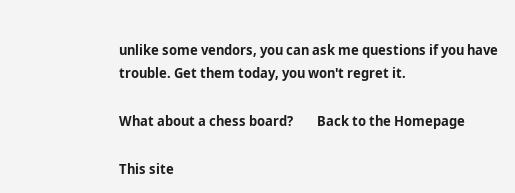unlike some vendors, you can ask me questions if you have trouble. Get them today, you won't regret it.

What about a chess board?        Back to the Homepage

This site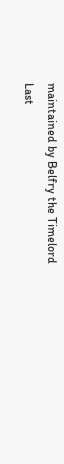maintained by Belfry the Timelord
Last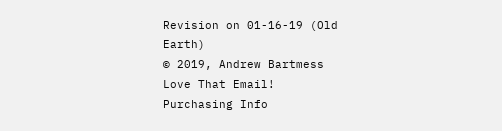Revision on 01-16-19 (Old Earth)
© 2019, Andrew Bartmess
Love That Email!
Purchasing Info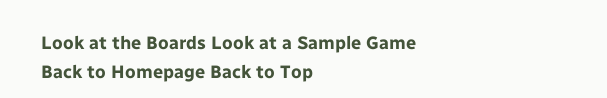Look at the Boards Look at a Sample Game Back to Homepage Back to Top